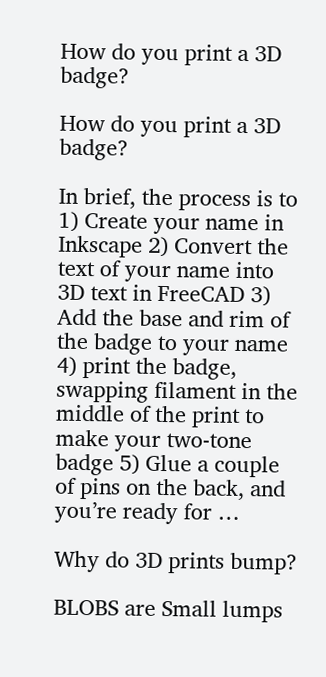How do you print a 3D badge?

How do you print a 3D badge?

In brief, the process is to 1) Create your name in Inkscape 2) Convert the text of your name into 3D text in FreeCAD 3) Add the base and rim of the badge to your name 4) print the badge, swapping filament in the middle of the print to make your two-tone badge 5) Glue a couple of pins on the back, and you’re ready for …

Why do 3D prints bump?

BLOBS are Small lumps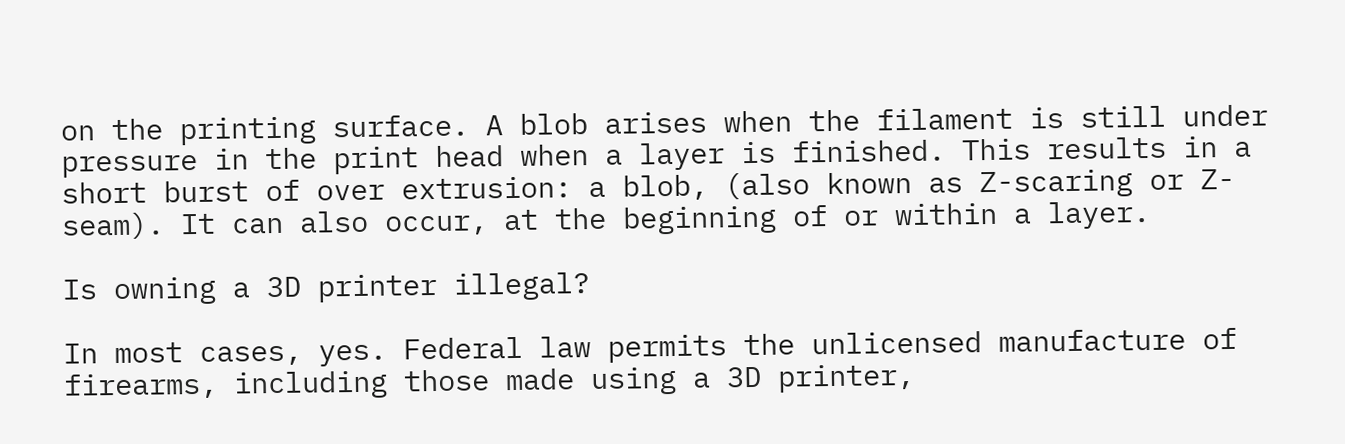on the printing surface. A blob arises when the filament is still under pressure in the print head when a layer is finished. This results in a short burst of over extrusion: a blob, (also known as Z-scaring or Z-seam). It can also occur, at the beginning of or within a layer.

Is owning a 3D printer illegal?

In most cases, yes. Federal law permits the unlicensed manufacture of firearms, including those made using a 3D printer,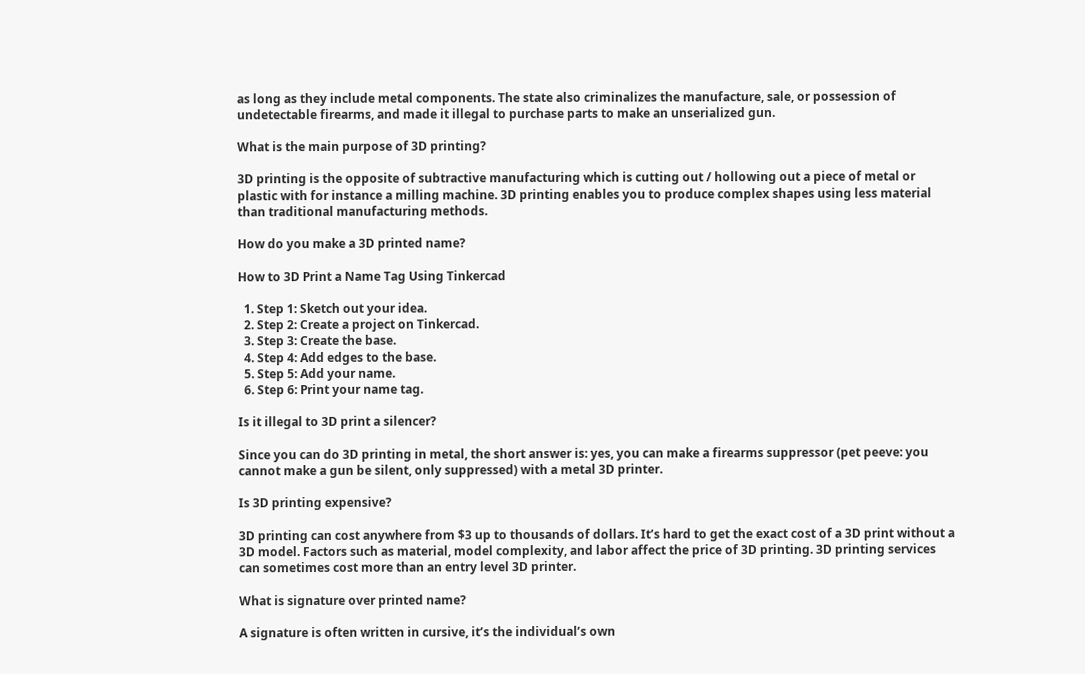as long as they include metal components. The state also criminalizes the manufacture, sale, or possession of undetectable firearms, and made it illegal to purchase parts to make an unserialized gun.

What is the main purpose of 3D printing?

3D printing is the opposite of subtractive manufacturing which is cutting out / hollowing out a piece of metal or plastic with for instance a milling machine. 3D printing enables you to produce complex shapes using less material than traditional manufacturing methods.

How do you make a 3D printed name?

How to 3D Print a Name Tag Using Tinkercad

  1. Step 1: Sketch out your idea.
  2. Step 2: Create a project on Tinkercad.
  3. Step 3: Create the base.
  4. Step 4: Add edges to the base.
  5. Step 5: Add your name.
  6. Step 6: Print your name tag.

Is it illegal to 3D print a silencer?

Since you can do 3D printing in metal, the short answer is: yes, you can make a firearms suppressor (pet peeve: you cannot make a gun be silent, only suppressed) with a metal 3D printer.

Is 3D printing expensive?

3D printing can cost anywhere from $3 up to thousands of dollars. It’s hard to get the exact cost of a 3D print without a 3D model. Factors such as material, model complexity, and labor affect the price of 3D printing. 3D printing services can sometimes cost more than an entry level 3D printer.

What is signature over printed name?

A signature is often written in cursive, it’s the individual’s own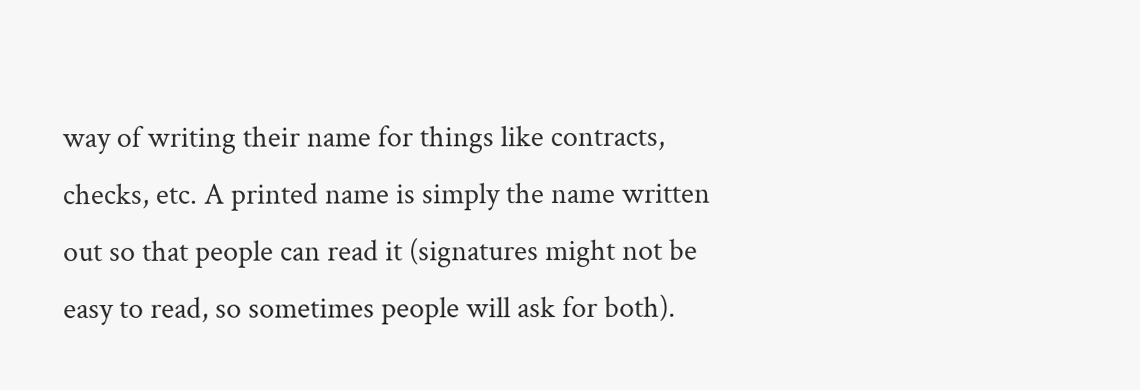way of writing their name for things like contracts, checks, etc. A printed name is simply the name written out so that people can read it (signatures might not be easy to read, so sometimes people will ask for both).